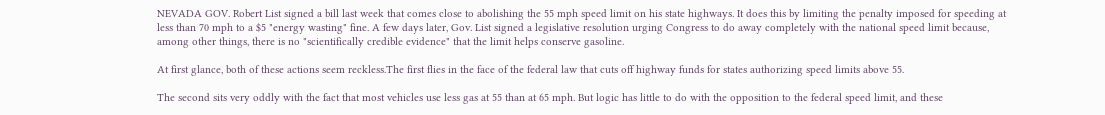NEVADA GOV. Robert List signed a bill last week that comes close to abolishing the 55 mph speed limit on his state highways. It does this by limiting the penalty imposed for speeding at less than 70 mph to a $5 "energy wasting" fine. A few days later, Gov. List signed a legislative resolution urging Congress to do away completely with the national speed limit because, among other things, there is no "scientifically credible evidence" that the limit helps conserve gasoline.

At first glance, both of these actions seem reckless.The first flies in the face of the federal law that cuts off highway funds for states authorizing speed limits above 55.

The second sits very oddly with the fact that most vehicles use less gas at 55 than at 65 mph. But logic has little to do with the opposition to the federal speed limit, and these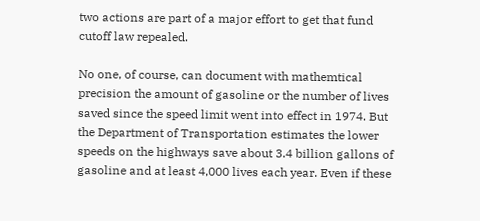two actions are part of a major effort to get that fund cutoff law repealed.

No one, of course, can document with mathemtical precision the amount of gasoline or the number of lives saved since the speed limit went into effect in 1974. But the Department of Transportation estimates the lower speeds on the highways save about 3.4 billion gallons of gasoline and at least 4,000 lives each year. Even if these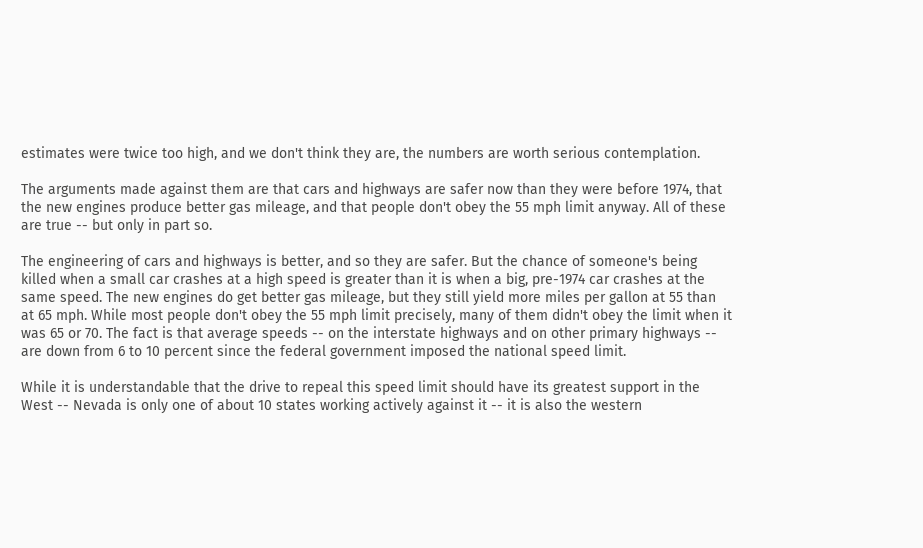estimates were twice too high, and we don't think they are, the numbers are worth serious contemplation.

The arguments made against them are that cars and highways are safer now than they were before 1974, that the new engines produce better gas mileage, and that people don't obey the 55 mph limit anyway. All of these are true -- but only in part so.

The engineering of cars and highways is better, and so they are safer. But the chance of someone's being killed when a small car crashes at a high speed is greater than it is when a big, pre-1974 car crashes at the same speed. The new engines do get better gas mileage, but they still yield more miles per gallon at 55 than at 65 mph. While most people don't obey the 55 mph limit precisely, many of them didn't obey the limit when it was 65 or 70. The fact is that average speeds -- on the interstate highways and on other primary highways -- are down from 6 to 10 percent since the federal government imposed the national speed limit.

While it is understandable that the drive to repeal this speed limit should have its greatest support in the West -- Nevada is only one of about 10 states working actively against it -- it is also the western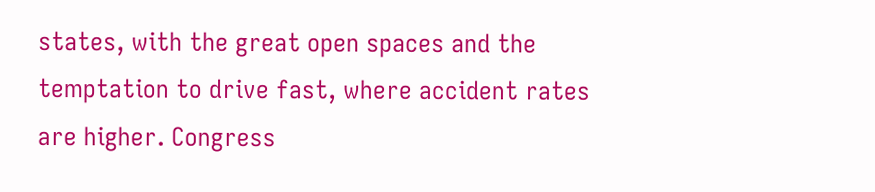states, with the great open spaces and the temptation to drive fast, where accident rates are higher. Congress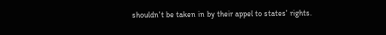shouldn't be taken in by their appel to states' rights.